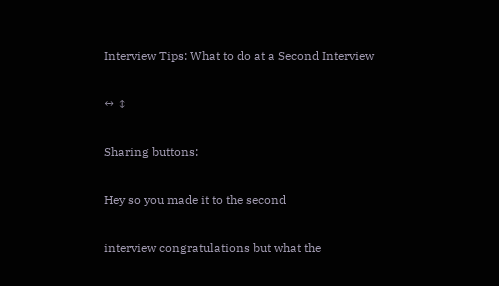Interview Tips: What to do at a Second Interview

↔ ↕

Sharing buttons:

Hey so you made it to the second

interview congratulations but what the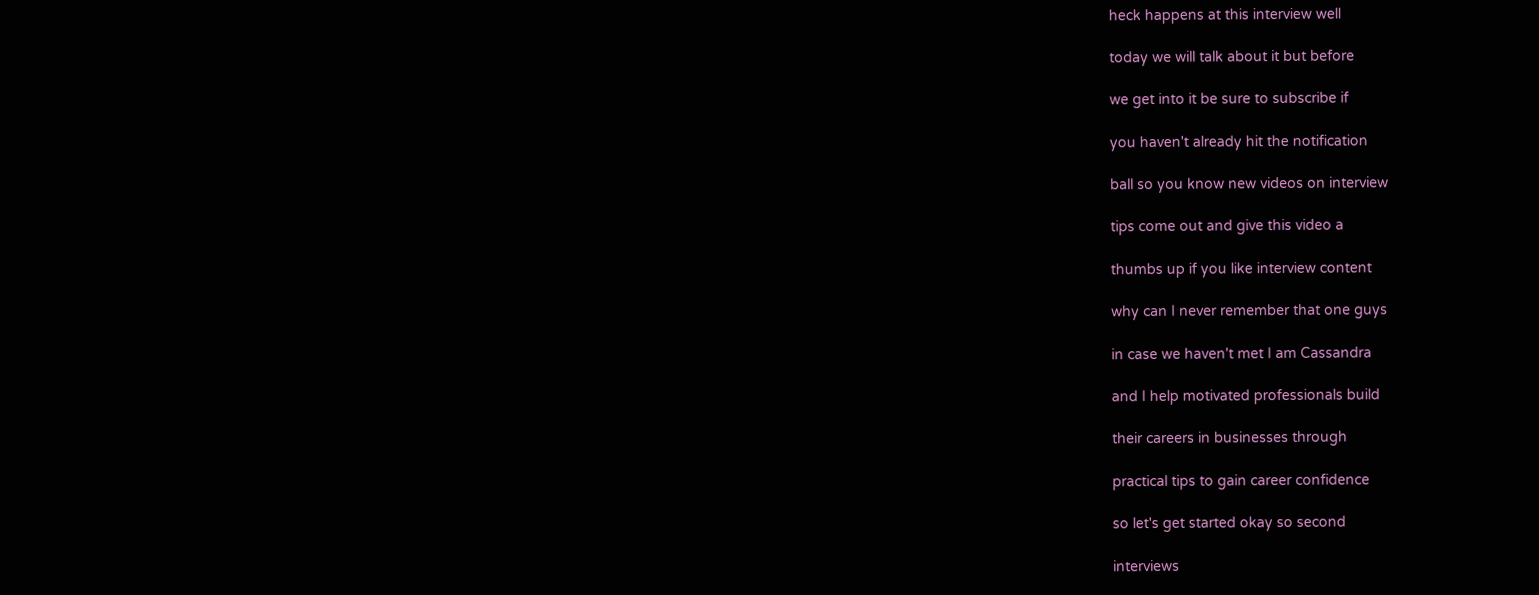heck happens at this interview well

today we will talk about it but before

we get into it be sure to subscribe if

you haven't already hit the notification

ball so you know new videos on interview

tips come out and give this video a

thumbs up if you like interview content

why can I never remember that one guys

in case we haven't met I am Cassandra

and I help motivated professionals build

their careers in businesses through

practical tips to gain career confidence

so let's get started okay so second

interviews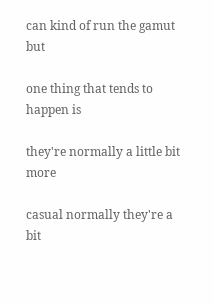can kind of run the gamut but

one thing that tends to happen is

they're normally a little bit more

casual normally they're a bit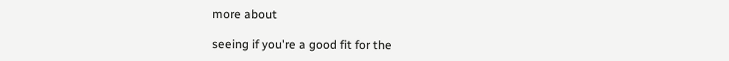more about

seeing if you're a good fit for the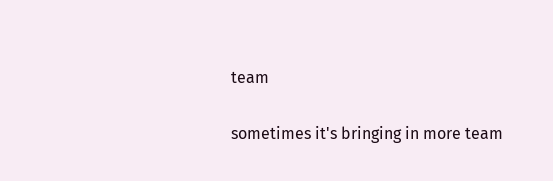team

sometimes it's bringing in more team